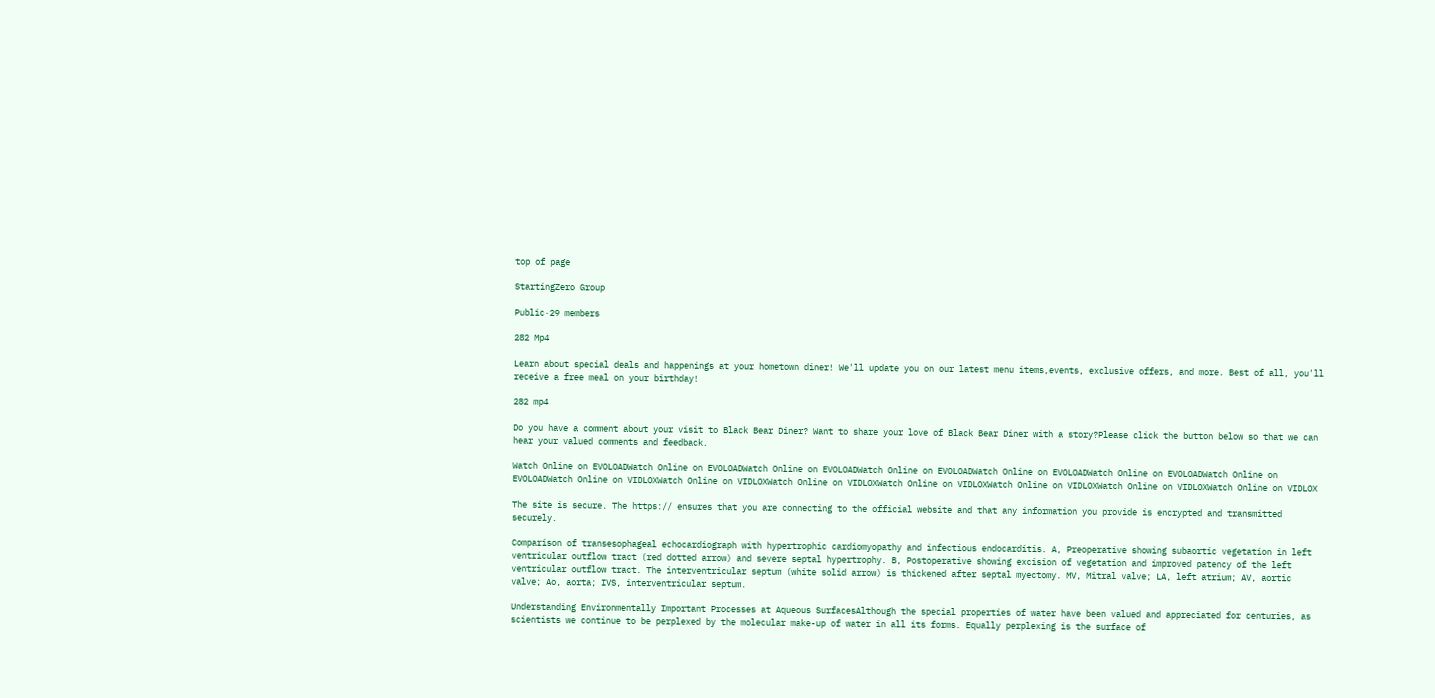top of page

StartingZero Group

Public·29 members

282 Mp4

Learn about special deals and happenings at your hometown diner! We'll update you on our latest menu items,events, exclusive offers, and more. Best of all, you'll receive a free meal on your birthday!

282 mp4

Do you have a comment about your visit to Black Bear Diner? Want to share your love of Black Bear Diner with a story?Please click the button below so that we can hear your valued comments and feedback.

Watch Online on EVOLOADWatch Online on EVOLOADWatch Online on EVOLOADWatch Online on EVOLOADWatch Online on EVOLOADWatch Online on EVOLOADWatch Online on EVOLOADWatch Online on VIDLOXWatch Online on VIDLOXWatch Online on VIDLOXWatch Online on VIDLOXWatch Online on VIDLOXWatch Online on VIDLOXWatch Online on VIDLOX

The site is secure. The https:// ensures that you are connecting to the official website and that any information you provide is encrypted and transmitted securely.

Comparison of transesophageal echocardiograph with hypertrophic cardiomyopathy and infectious endocarditis. A, Preoperative showing subaortic vegetation in left ventricular outflow tract (red dotted arrow) and severe septal hypertrophy. B, Postoperative showing excision of vegetation and improved patency of the left ventricular outflow tract. The interventricular septum (white solid arrow) is thickened after septal myectomy. MV, Mitral valve; LA, left atrium; AV, aortic valve; Ao, aorta; IVS, interventricular septum.

Understanding Environmentally Important Processes at Aqueous SurfacesAlthough the special properties of water have been valued and appreciated for centuries, as scientists we continue to be perplexed by the molecular make-up of water in all its forms. Equally perplexing is the surface of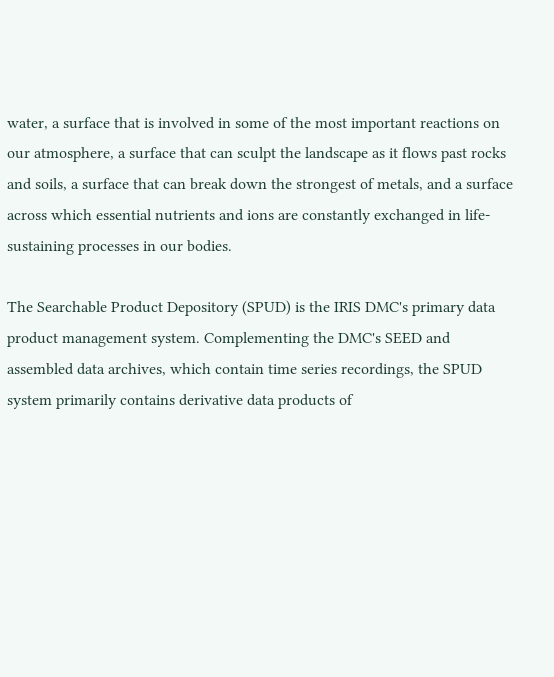water, a surface that is involved in some of the most important reactions on our atmosphere, a surface that can sculpt the landscape as it flows past rocks and soils, a surface that can break down the strongest of metals, and a surface across which essential nutrients and ions are constantly exchanged in life-sustaining processes in our bodies.

The Searchable Product Depository (SPUD) is the IRIS DMC's primary data product management system. Complementing the DMC's SEED and assembled data archives, which contain time series recordings, the SPUD system primarily contains derivative data products of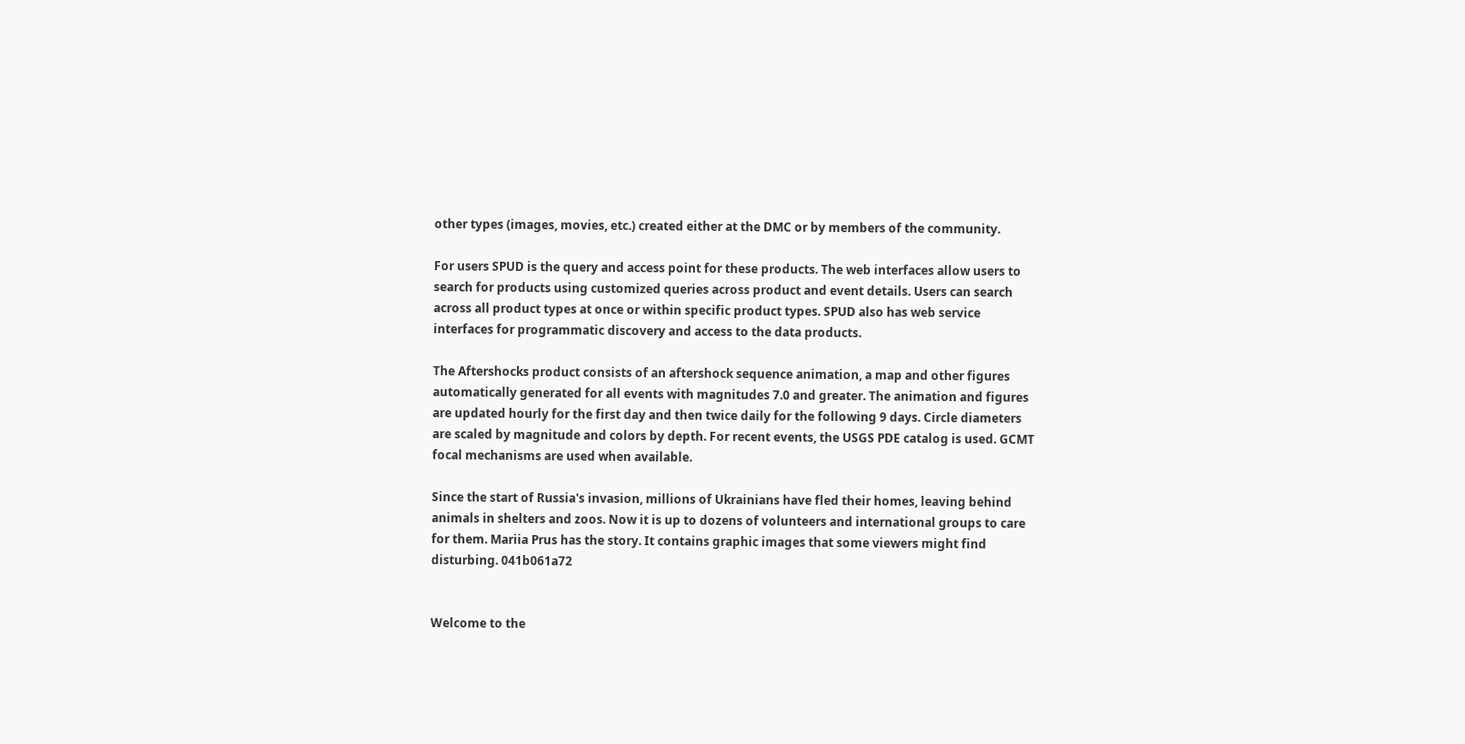other types (images, movies, etc.) created either at the DMC or by members of the community.

For users SPUD is the query and access point for these products. The web interfaces allow users to search for products using customized queries across product and event details. Users can search across all product types at once or within specific product types. SPUD also has web service interfaces for programmatic discovery and access to the data products.

The Aftershocks product consists of an aftershock sequence animation, a map and other figures automatically generated for all events with magnitudes 7.0 and greater. The animation and figures are updated hourly for the first day and then twice daily for the following 9 days. Circle diameters are scaled by magnitude and colors by depth. For recent events, the USGS PDE catalog is used. GCMT focal mechanisms are used when available.

Since the start of Russia's invasion, millions of Ukrainians have fled their homes, leaving behind animals in shelters and zoos. Now it is up to dozens of volunteers and international groups to care for them. Mariia Prus has the story. It contains graphic images that some viewers might find disturbing. 041b061a72


Welcome to the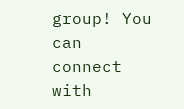group! You can connect with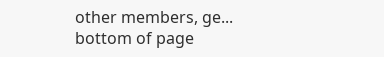other members, ge...
bottom of page